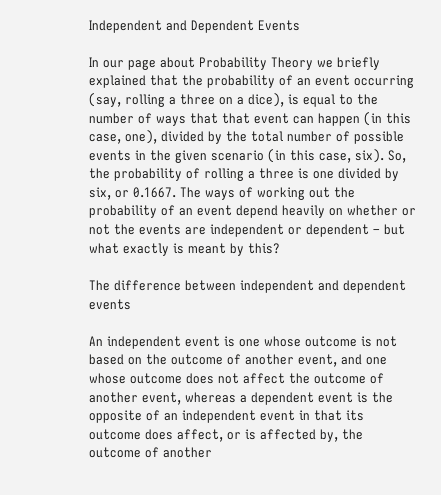Independent and Dependent Events

In our page about Probability Theory we briefly explained that the probability of an event occurring (say, rolling a three on a dice), is equal to the number of ways that that event can happen (in this case, one), divided by the total number of possible events in the given scenario (in this case, six). So, the probability of rolling a three is one divided by six, or 0.1667. The ways of working out the probability of an event depend heavily on whether or not the events are independent or dependent – but what exactly is meant by this?

The difference between independent and dependent events

An independent event is one whose outcome is not based on the outcome of another event, and one whose outcome does not affect the outcome of another event, whereas a dependent event is the opposite of an independent event in that its outcome does affect, or is affected by, the outcome of another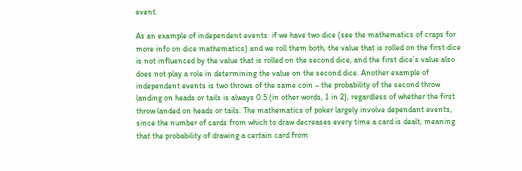event.

As an example of independent events: if we have two dice (see the mathematics of craps for more info on dice mathematics) and we roll them both, the value that is rolled on the first dice is not influenced by the value that is rolled on the second dice, and the first dice’s value also does not play a role in determining the value on the second dice. Another example of independent events is two throws of the same coin – the probability of the second throw landing on heads or tails is always 0.5 (in other words, 1 in 2), regardless of whether the first throw landed on heads or tails. The mathematics of poker largely involve dependant events, since the number of cards from which to draw decreases every time a card is dealt, meaning that the probability of drawing a certain card from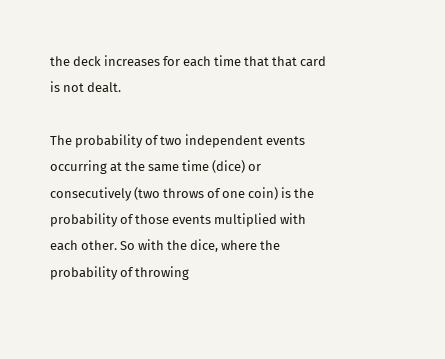the deck increases for each time that that card is not dealt.

The probability of two independent events occurring at the same time (dice) or consecutively (two throws of one coin) is the probability of those events multiplied with each other. So with the dice, where the probability of throwing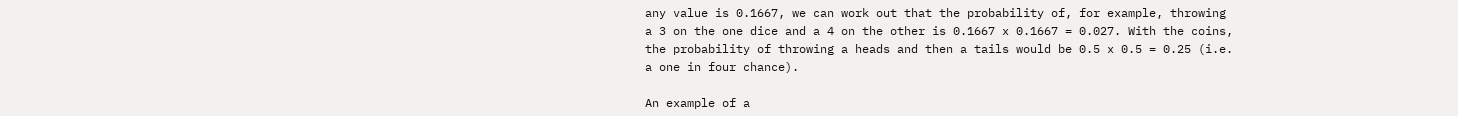any value is 0.1667, we can work out that the probability of, for example, throwing a 3 on the one dice and a 4 on the other is 0.1667 x 0.1667 = 0.027. With the coins, the probability of throwing a heads and then a tails would be 0.5 x 0.5 = 0.25 (i.e. a one in four chance).

An example of a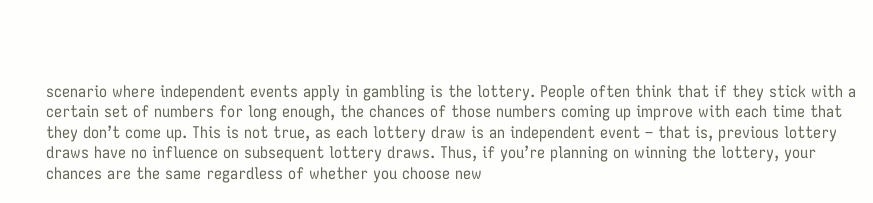scenario where independent events apply in gambling is the lottery. People often think that if they stick with a certain set of numbers for long enough, the chances of those numbers coming up improve with each time that they don’t come up. This is not true, as each lottery draw is an independent event – that is, previous lottery draws have no influence on subsequent lottery draws. Thus, if you’re planning on winning the lottery, your chances are the same regardless of whether you choose new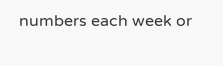numbers each week or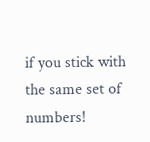if you stick with the same set of numbers!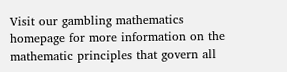Visit our gambling mathematics homepage for more information on the mathematic principles that govern all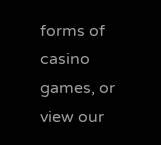forms of casino games, or view our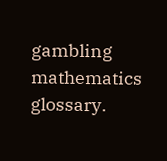gambling mathematics glossary.